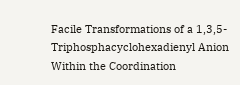Facile Transformations of a 1,3,5-Triphosphacyclohexadienyl Anion Within the Coordination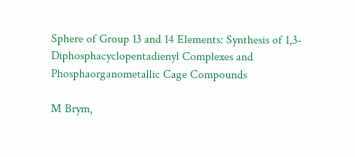Sphere of Group 13 and 14 Elements: Synthesis of 1,3-Diphosphacyclopentadienyl Complexes and Phosphaorganometallic Cage Compounds

M Brym,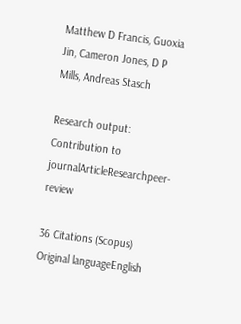Matthew D Francis, Guoxia Jin, Cameron Jones, D P Mills, Andreas Stasch

Research output: Contribution to journalArticleResearchpeer-review

36 Citations (Scopus)
Original languageEnglish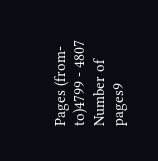Pages (from-to)4799 - 4807
Number of pages9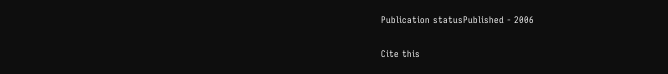Publication statusPublished - 2006

Cite this